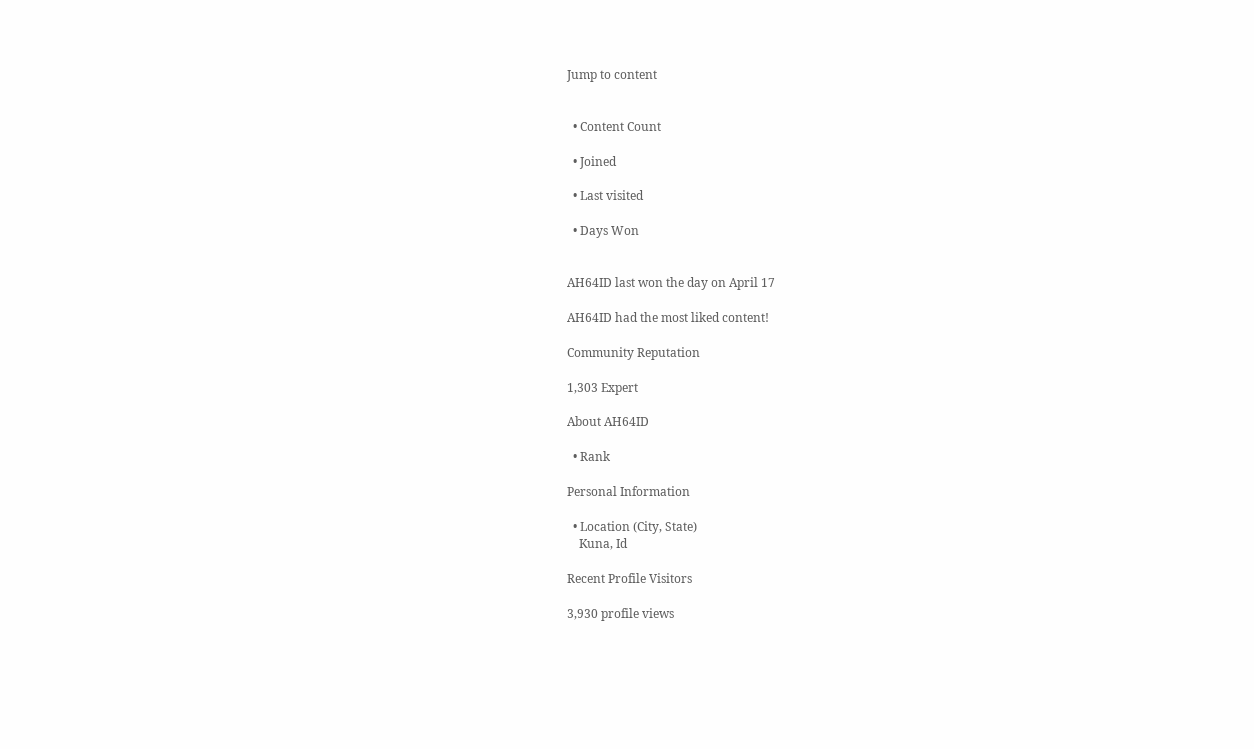Jump to content


  • Content Count

  • Joined

  • Last visited

  • Days Won


AH64ID last won the day on April 17

AH64ID had the most liked content!

Community Reputation

1,303 Expert

About AH64ID

  • Rank

Personal Information

  • Location (City, State)
    Kuna, Id

Recent Profile Visitors

3,930 profile views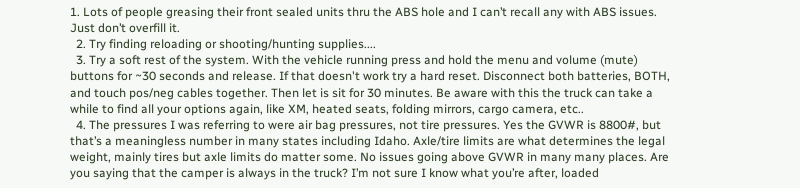1. Lots of people greasing their front sealed units thru the ABS hole and I can’t recall any with ABS issues. Just don’t overfill it.
  2. Try finding reloading or shooting/hunting supplies....
  3. Try a soft rest of the system. With the vehicle running press and hold the menu and volume (mute) buttons for ~30 seconds and release. If that doesn't work try a hard reset. Disconnect both batteries, BOTH, and touch pos/neg cables together. Then let is sit for 30 minutes. Be aware with this the truck can take a while to find all your options again, like XM, heated seats, folding mirrors, cargo camera, etc..
  4. The pressures I was referring to were air bag pressures, not tire pressures. Yes the GVWR is 8800#, but that’s a meaningless number in many states including Idaho. Axle/tire limits are what determines the legal weight, mainly tires but axle limits do matter some. No issues going above GVWR in many many places. Are you saying that the camper is always in the truck? I’m not sure I know what you’re after, loaded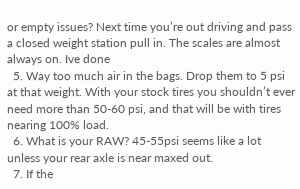or empty issues? Next time you’re out driving and pass a closed weight station pull in. The scales are almost always on. Ive done
  5. Way too much air in the bags. Drop them to 5 psi at that weight. With your stock tires you shouldn’t ever need more than 50-60 psi, and that will be with tires nearing 100% load.
  6. What is your RAW? 45-55psi seems like a lot unless your rear axle is near maxed out.
  7. If the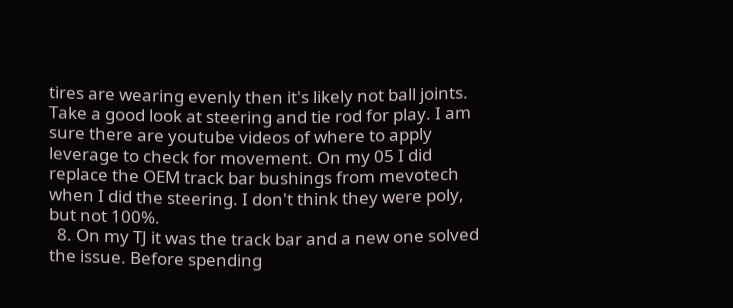tires are wearing evenly then it's likely not ball joints. Take a good look at steering and tie rod for play. I am sure there are youtube videos of where to apply leverage to check for movement. On my 05 I did replace the OEM track bar bushings from mevotech when I did the steering. I don't think they were poly, but not 100%.
  8. On my TJ it was the track bar and a new one solved the issue. Before spending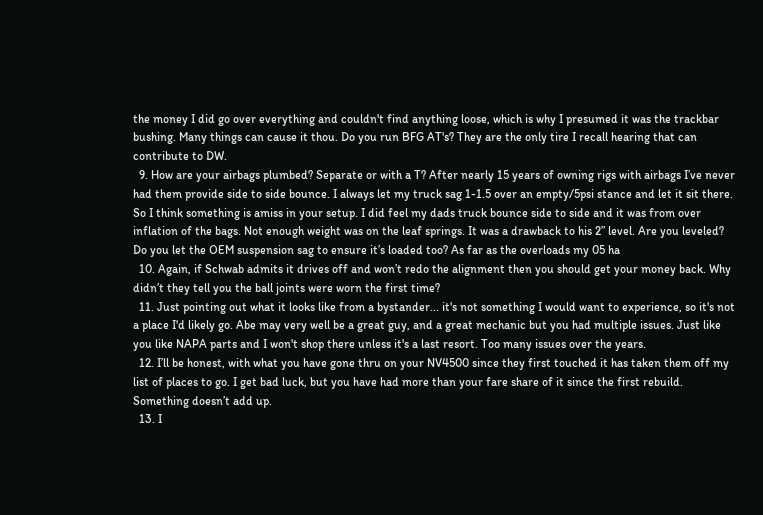the money I did go over everything and couldn't find anything loose, which is why I presumed it was the trackbar bushing. Many things can cause it thou. Do you run BFG AT's? They are the only tire I recall hearing that can contribute to DW.
  9. How are your airbags plumbed? Separate or with a T? After nearly 15 years of owning rigs with airbags I’ve never had them provide side to side bounce. I always let my truck sag 1-1.5 over an empty/5psi stance and let it sit there. So I think something is amiss in your setup. I did feel my dads truck bounce side to side and it was from over inflation of the bags. Not enough weight was on the leaf springs. It was a drawback to his 2” level. Are you leveled? Do you let the OEM suspension sag to ensure it’s loaded too? As far as the overloads my 05 ha
  10. Again, if Schwab admits it drives off and won’t redo the alignment then you should get your money back. Why didn’t they tell you the ball joints were worn the first time?
  11. Just pointing out what it looks like from a bystander... it's not something I would want to experience, so it's not a place I'd likely go. Abe may very well be a great guy, and a great mechanic but you had multiple issues. Just like you like NAPA parts and I won't shop there unless it's a last resort. Too many issues over the years.
  12. I’ll be honest, with what you have gone thru on your NV4500 since they first touched it has taken them off my list of places to go. I get bad luck, but you have had more than your fare share of it since the first rebuild. Something doesn’t add up.
  13. I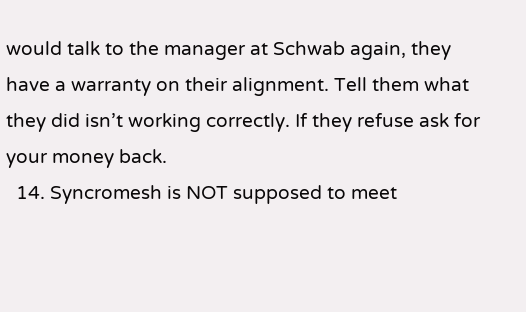would talk to the manager at Schwab again, they have a warranty on their alignment. Tell them what they did isn’t working correctly. If they refuse ask for your money back.
  14. Syncromesh is NOT supposed to meet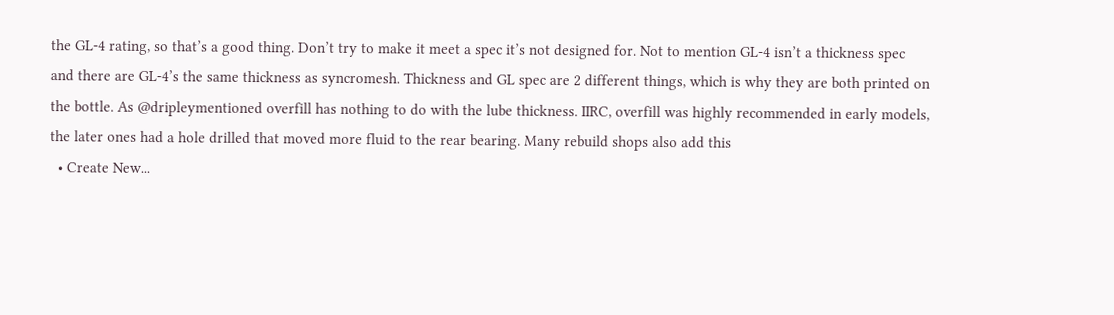the GL-4 rating, so that’s a good thing. Don’t try to make it meet a spec it’s not designed for. Not to mention GL-4 isn’t a thickness spec and there are GL-4’s the same thickness as syncromesh. Thickness and GL spec are 2 different things, which is why they are both printed on the bottle. As @dripleymentioned overfill has nothing to do with the lube thickness. IIRC, overfill was highly recommended in early models, the later ones had a hole drilled that moved more fluid to the rear bearing. Many rebuild shops also add this
  • Create New...